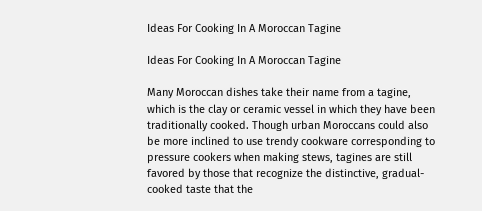Ideas For Cooking In A Moroccan Tagine

Ideas For Cooking In A Moroccan Tagine

Many Moroccan dishes take their name from a tagine, which is the clay or ceramic vessel in which they have been traditionally cooked. Though urban Moroccans could also be more inclined to use trendy cookware corresponding to pressure cookers when making stews, tagines are still favored by those that recognize the distinctive, gradual-cooked taste that the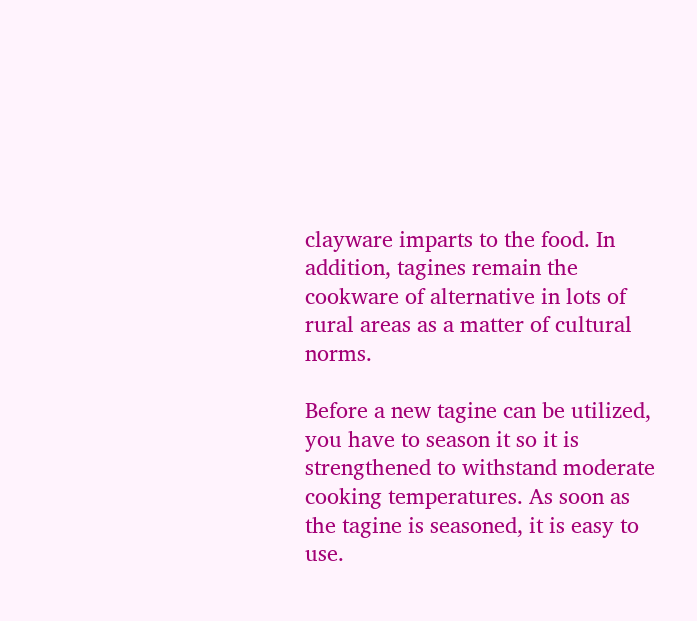clayware imparts to the food. In addition, tagines remain the cookware of alternative in lots of rural areas as a matter of cultural norms.

Before a new tagine can be utilized, you have to season it so it is strengthened to withstand moderate cooking temperatures. As soon as the tagine is seasoned, it is easy to use.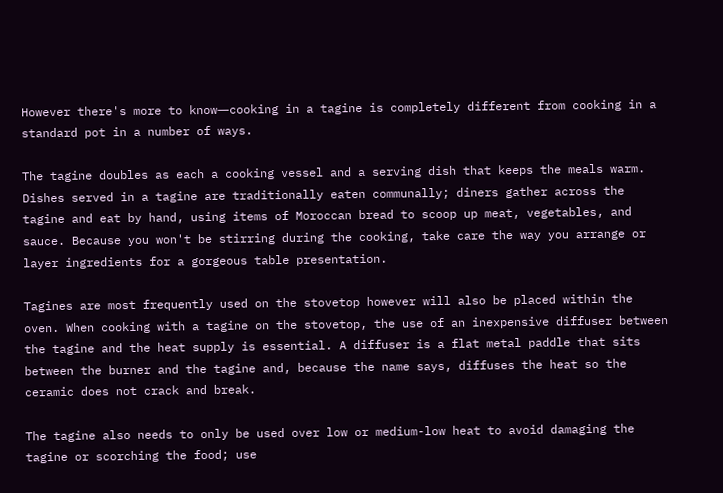However there's more to know―cooking in a tagine is completely different from cooking in a standard pot in a number of ways.

The tagine doubles as each a cooking vessel and a serving dish that keeps the meals warm. Dishes served in a tagine are traditionally eaten communally; diners gather across the tagine and eat by hand, using items of Moroccan bread to scoop up meat, vegetables, and sauce. Because you won't be stirring during the cooking, take care the way you arrange or layer ingredients for a gorgeous table presentation.

Tagines are most frequently used on the stovetop however will also be placed within the oven. When cooking with a tagine on the stovetop, the use of an inexpensive diffuser between the tagine and the heat supply is essential. A diffuser is a flat metal paddle that sits between the burner and the tagine and, because the name says, diffuses the heat so the ceramic does not crack and break.

The tagine also needs to only be used over low or medium-low heat to avoid damaging the tagine or scorching the food; use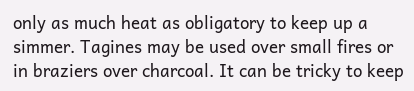only as much heat as obligatory to keep up a simmer. Tagines may be used over small fires or in braziers over charcoal. It can be tricky to keep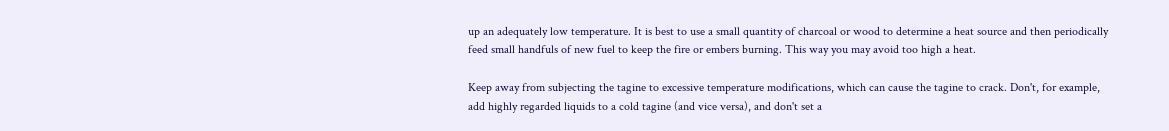up an adequately low temperature. It is best to use a small quantity of charcoal or wood to determine a heat source and then periodically feed small handfuls of new fuel to keep the fire or embers burning. This way you may avoid too high a heat.

Keep away from subjecting the tagine to excessive temperature modifications, which can cause the tagine to crack. Don't, for example, add highly regarded liquids to a cold tagine (and vice versa), and don't set a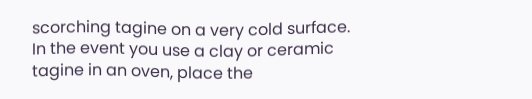scorching tagine on a very cold surface. In the event you use a clay or ceramic tagine in an oven, place the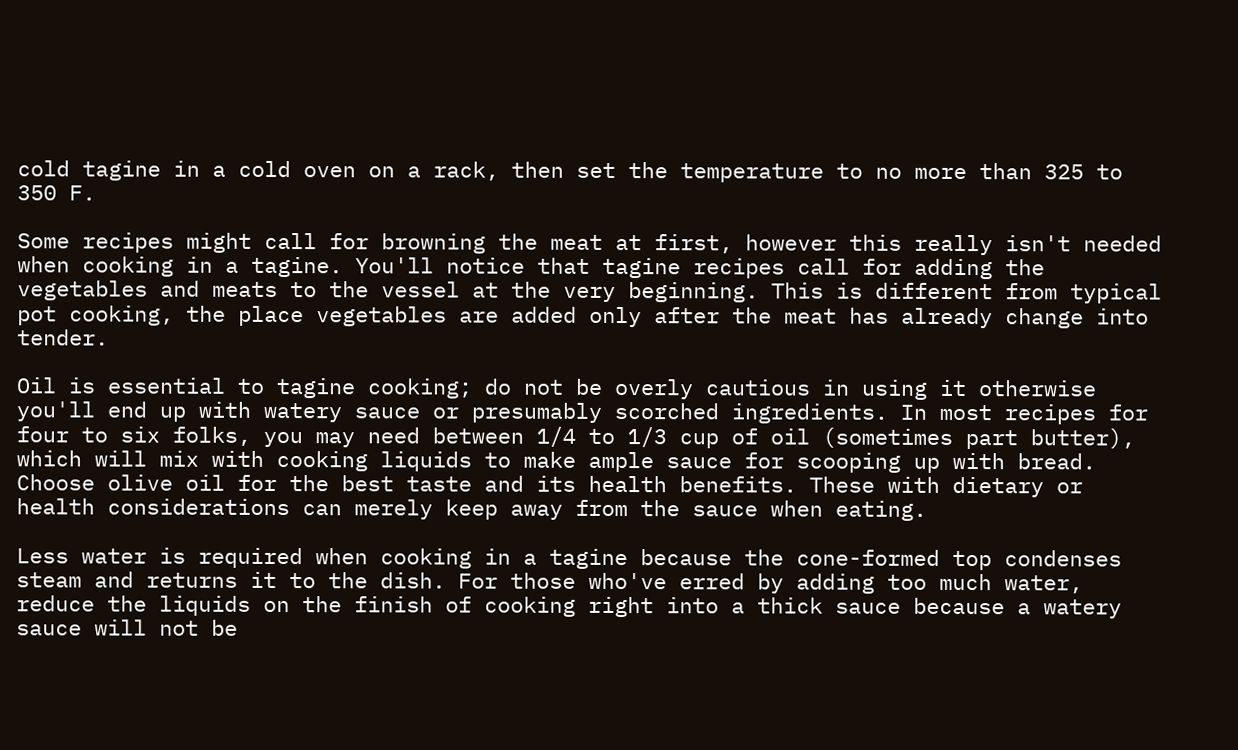cold tagine in a cold oven on a rack, then set the temperature to no more than 325 to 350 F.

Some recipes might call for browning the meat at first, however this really isn't needed when cooking in a tagine. You'll notice that tagine recipes call for adding the vegetables and meats to the vessel at the very beginning. This is different from typical pot cooking, the place vegetables are added only after the meat has already change into tender.

Oil is essential to tagine cooking; do not be overly cautious in using it otherwise you'll end up with watery sauce or presumably scorched ingredients. In most recipes for four to six folks, you may need between 1/4 to 1/3 cup of oil (sometimes part butter), which will mix with cooking liquids to make ample sauce for scooping up with bread. Choose olive oil for the best taste and its health benefits. These with dietary or health considerations can merely keep away from the sauce when eating.

Less water is required when cooking in a tagine because the cone-formed top condenses steam and returns it to the dish. For those who've erred by adding too much water, reduce the liquids on the finish of cooking right into a thick sauce because a watery sauce will not be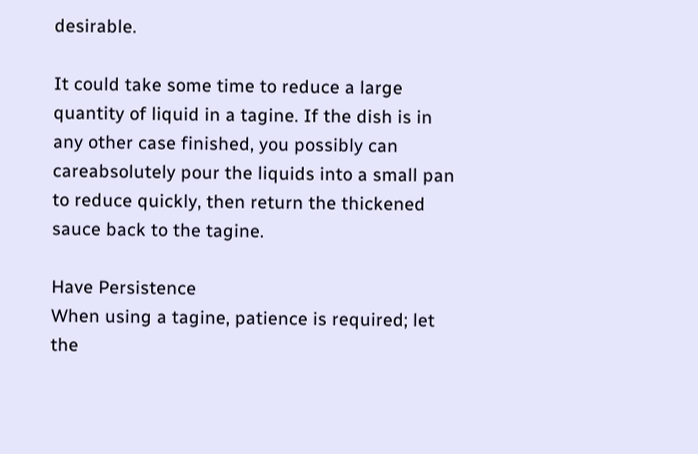desirable.

It could take some time to reduce a large quantity of liquid in a tagine. If the dish is in any other case finished, you possibly can careabsolutely pour the liquids into a small pan to reduce quickly, then return the thickened sauce back to the tagine.

Have Persistence
When using a tagine, patience is required; let the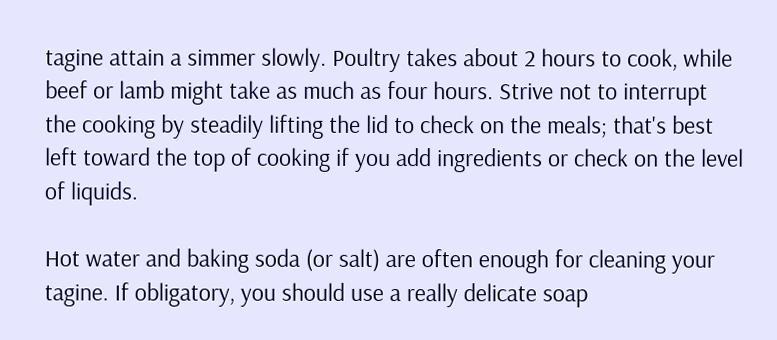tagine attain a simmer slowly. Poultry takes about 2 hours to cook, while beef or lamb might take as much as four hours. Strive not to interrupt the cooking by steadily lifting the lid to check on the meals; that's best left toward the top of cooking if you add ingredients or check on the level of liquids.

Hot water and baking soda (or salt) are often enough for cleaning your tagine. If obligatory, you should use a really delicate soap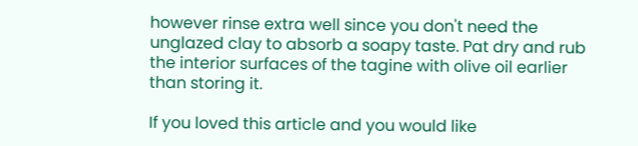however rinse extra well since you don't need the unglazed clay to absorb a soapy taste. Pat dry and rub the interior surfaces of the tagine with olive oil earlier than storing it.

If you loved this article and you would like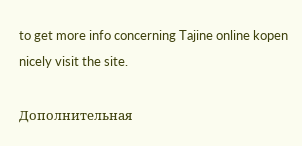to get more info concerning Tajine online kopen nicely visit the site.

Дополнительная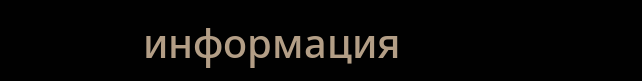информация